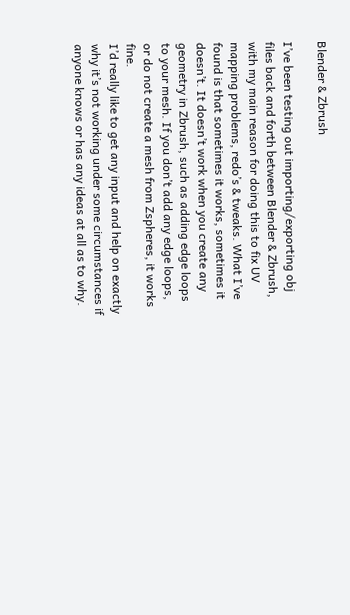Blender & Zbrush

I’ve been testing out importing/exporting obj files back and forth between Blender & Zbrush, with my main reason for doing this to fix UV mapping problems, redo’s & tweaks. What I’ve found is that sometimes it works, sometimes it doesn’t. It doesn’t work when you create any geometry in Zbrush, such as adding edge loops to your mesh. If you don’t add any edge loops, or do not create a mesh from Zspheres, it works fine.
I’d really like to get any input and help on exactly why it’s not working under some circumstances if anyone knows or has any ideas at all as to why.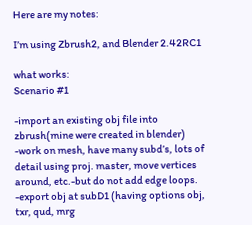Here are my notes:

I’m using Zbrush2, and Blender 2.42RC1

what works:
Scenario #1

-import an existing obj file into zbrush(mine were created in blender)
-work on mesh, have many subd’s, lots of detail using proj. master, move vertices around, etc.-but do not add edge loops.
-export obj at subD1 (having options obj, txr, qud, mrg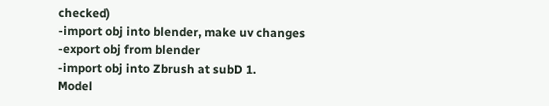checked)
-import obj into blender, make uv changes
-export obj from blender
-import obj into Zbrush at subD 1.
Model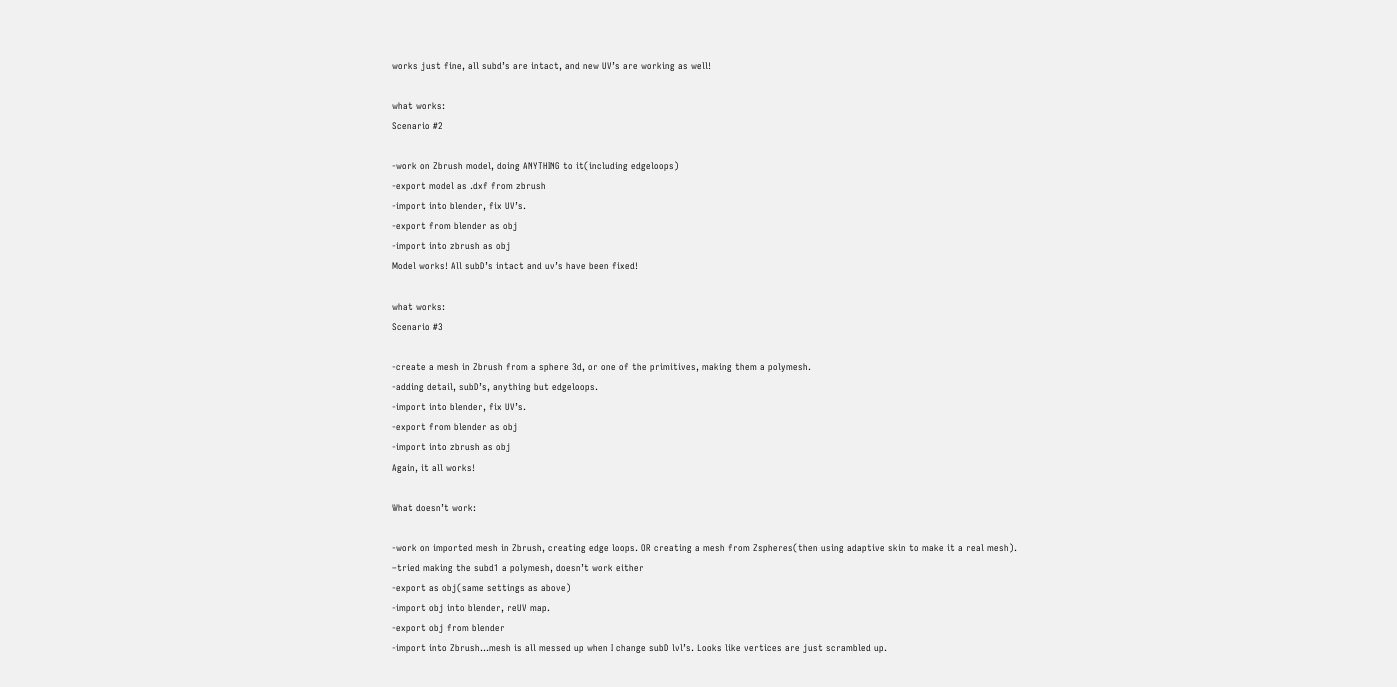works just fine, all subd’s are intact, and new UV’s are working as well!

what works:
Scenario #2

-work on Zbrush model, doing ANYTHING to it(including edgeloops)
-export model as .dxf from zbrush
-import into blender, fix UV’s.
-export from blender as obj
-import into zbrush as obj
Model works! All subD’s intact and uv’s have been fixed!

what works:
Scenario #3

-create a mesh in Zbrush from a sphere 3d, or one of the primitives, making them a polymesh.
-adding detail, subD’s, anything but edgeloops.
-import into blender, fix UV’s.
-export from blender as obj
-import into zbrush as obj
Again, it all works!

What doesn’t work:

-work on imported mesh in Zbrush, creating edge loops. OR creating a mesh from Zspheres(then using adaptive skin to make it a real mesh).
–tried making the subd1 a polymesh, doesn’t work either
-export as obj(same settings as above)
-import obj into blender, reUV map.
-export obj from blender
-import into Zbrush…mesh is all messed up when I change subD lvl’s. Looks like vertices are just scrambled up.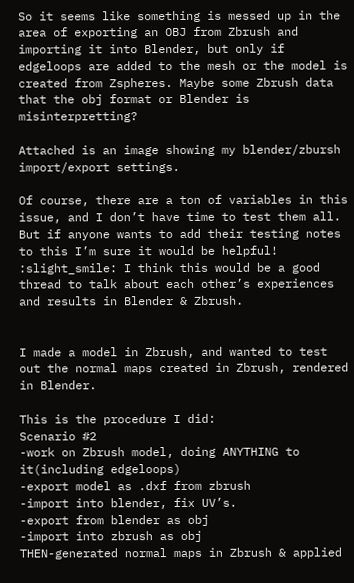So it seems like something is messed up in the area of exporting an OBJ from Zbrush and importing it into Blender, but only if edgeloops are added to the mesh or the model is created from Zspheres. Maybe some Zbrush data that the obj format or Blender is misinterpretting?

Attached is an image showing my blender/zbursh import/export settings.

Of course, there are a ton of variables in this issue, and I don’t have time to test them all. But if anyone wants to add their testing notes to this I’m sure it would be helpful! :slight_smile: I think this would be a good thread to talk about each other’s experiences and results in Blender & Zbrush.


I made a model in Zbrush, and wanted to test out the normal maps created in Zbrush, rendered in Blender.

This is the procedure I did:
Scenario #2
-work on Zbrush model, doing ANYTHING to it(including edgeloops)
-export model as .dxf from zbrush
-import into blender, fix UV’s.
-export from blender as obj
-import into zbrush as obj
THEN-generated normal maps in Zbrush & applied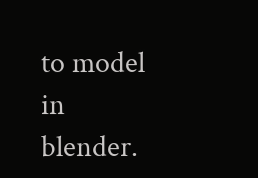to model in blender.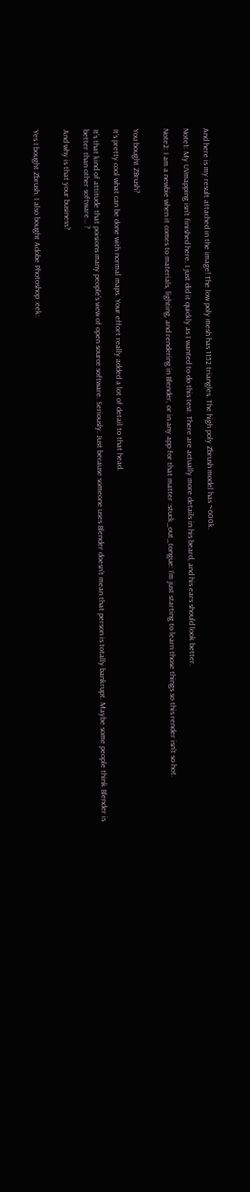And here is my result attached in the image! The low poly mesh has 1152 triangles. The high poly Zbrush model has ~600k.

Note1: My UVmapping isn’t finished here. I just did it quickly as I wanted to do this test. There are actually more details in his beard, and his ears should look better.

Note2: I am a newbie when it comes to materials, lighting, and rendering in Blender, or in any app for that matter :stuck_out_tongue: I’m just starting to learn those things so this render isn’t so hot.


You bought ZBrush?

It’s pretty cool what can be done with normal maps. Your effort really added a lot of detail to that head.

It’s that kind of attitude that poisions many people’s view of open source software. Seriously. Just because someone uses Blender doesn’t mean that person is totally bankrupt. Maybe some people think Blender is better than other software… ?

And why is that your business?


Yes I bought Zbrush. I also bought Adobe Photoshop :eek: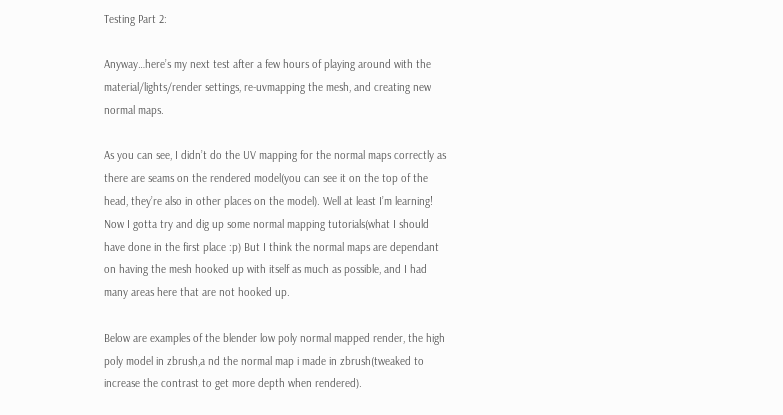Testing Part 2:

Anyway…here’s my next test after a few hours of playing around with the material/lights/render settings, re-uvmapping the mesh, and creating new normal maps.

As you can see, I didn’t do the UV mapping for the normal maps correctly as there are seams on the rendered model(you can see it on the top of the head, they’re also in other places on the model). Well at least I’m learning! Now I gotta try and dig up some normal mapping tutorials(what I should have done in the first place :p) But I think the normal maps are dependant on having the mesh hooked up with itself as much as possible, and I had many areas here that are not hooked up.

Below are examples of the blender low poly normal mapped render, the high poly model in zbrush,a nd the normal map i made in zbrush(tweaked to increase the contrast to get more depth when rendered).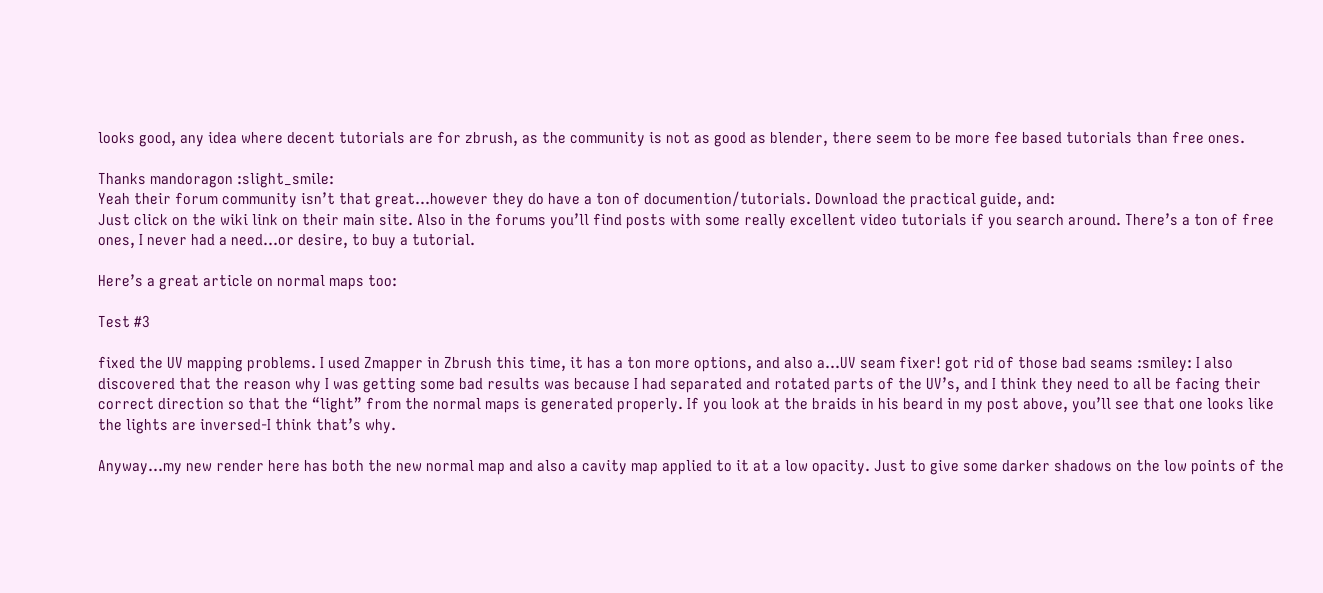looks good, any idea where decent tutorials are for zbrush, as the community is not as good as blender, there seem to be more fee based tutorials than free ones.

Thanks mandoragon :slight_smile:
Yeah their forum community isn’t that great…however they do have a ton of documention/tutorials. Download the practical guide, and:
Just click on the wiki link on their main site. Also in the forums you’ll find posts with some really excellent video tutorials if you search around. There’s a ton of free ones, I never had a need…or desire, to buy a tutorial.

Here’s a great article on normal maps too:

Test #3

fixed the UV mapping problems. I used Zmapper in Zbrush this time, it has a ton more options, and also a…UV seam fixer! got rid of those bad seams :smiley: I also discovered that the reason why I was getting some bad results was because I had separated and rotated parts of the UV’s, and I think they need to all be facing their correct direction so that the “light” from the normal maps is generated properly. If you look at the braids in his beard in my post above, you’ll see that one looks like the lights are inversed-I think that’s why.

Anyway…my new render here has both the new normal map and also a cavity map applied to it at a low opacity. Just to give some darker shadows on the low points of the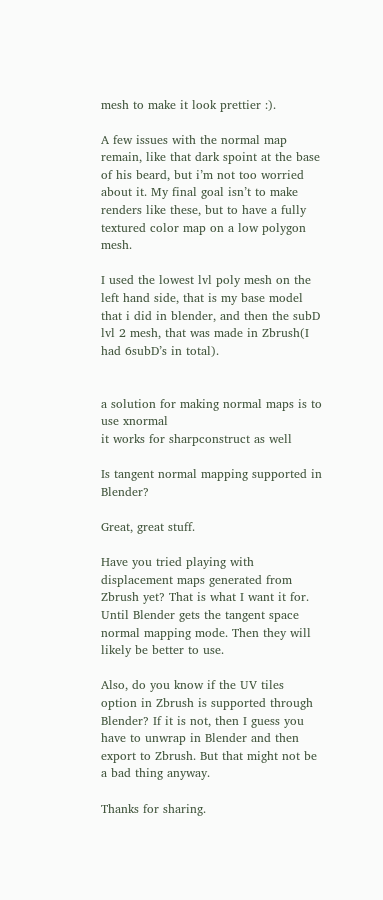mesh to make it look prettier :).

A few issues with the normal map remain, like that dark spoint at the base of his beard, but i’m not too worried about it. My final goal isn’t to make renders like these, but to have a fully textured color map on a low polygon mesh.

I used the lowest lvl poly mesh on the left hand side, that is my base model that i did in blender, and then the subD lvl 2 mesh, that was made in Zbrush(I had 6subD’s in total).


a solution for making normal maps is to use xnormal
it works for sharpconstruct as well

Is tangent normal mapping supported in Blender?

Great, great stuff.

Have you tried playing with displacement maps generated from Zbrush yet? That is what I want it for. Until Blender gets the tangent space normal mapping mode. Then they will likely be better to use.

Also, do you know if the UV tiles option in Zbrush is supported through Blender? If it is not, then I guess you have to unwrap in Blender and then export to Zbrush. But that might not be a bad thing anyway.

Thanks for sharing.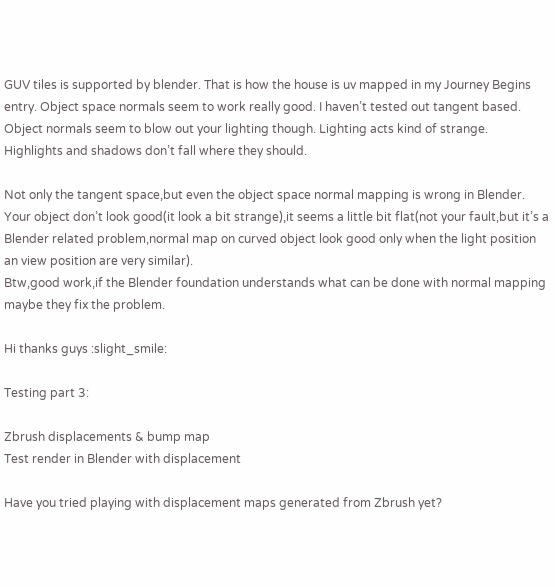GUV tiles is supported by blender. That is how the house is uv mapped in my Journey Begins entry. Object space normals seem to work really good. I haven’t tested out tangent based. Object normals seem to blow out your lighting though. Lighting acts kind of strange. Highlights and shadows don’t fall where they should.

Not only the tangent space,but even the object space normal mapping is wrong in Blender.
Your object don’t look good(it look a bit strange),it seems a little bit flat(not your fault,but it’s a Blender related problem,normal map on curved object look good only when the light position an view position are very similar).
Btw,good work,if the Blender foundation understands what can be done with normal mapping maybe they fix the problem.

Hi thanks guys :slight_smile:

Testing part 3:

Zbrush displacements & bump map
Test render in Blender with displacement

Have you tried playing with displacement maps generated from Zbrush yet?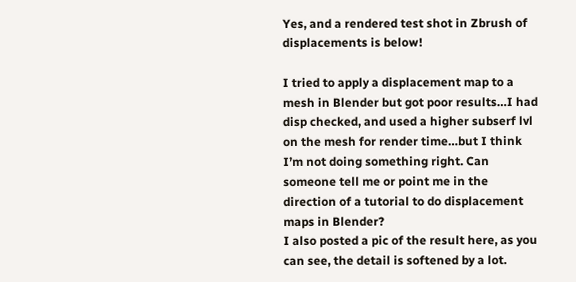Yes, and a rendered test shot in Zbrush of displacements is below!

I tried to apply a displacement map to a mesh in Blender but got poor results…I had disp checked, and used a higher subserf lvl on the mesh for render time…but I think I’m not doing something right. Can someone tell me or point me in the direction of a tutorial to do displacement maps in Blender?
I also posted a pic of the result here, as you can see, the detail is softened by a lot.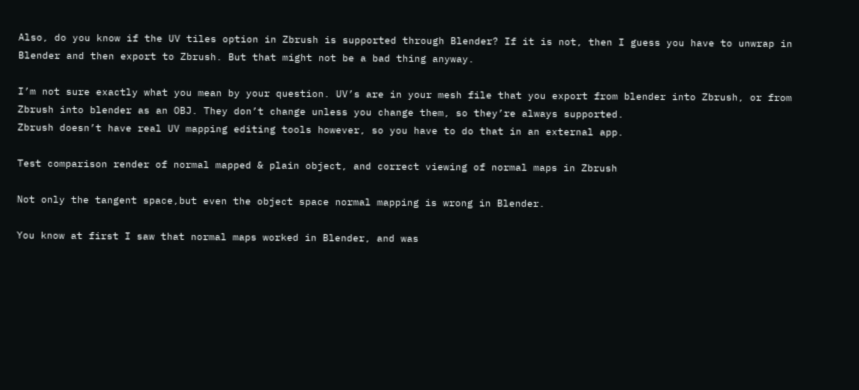Also, do you know if the UV tiles option in Zbrush is supported through Blender? If it is not, then I guess you have to unwrap in Blender and then export to Zbrush. But that might not be a bad thing anyway.

I’m not sure exactly what you mean by your question. UV’s are in your mesh file that you export from blender into Zbrush, or from Zbrush into blender as an OBJ. They don’t change unless you change them, so they’re always supported.
Zbrush doesn’t have real UV mapping editing tools however, so you have to do that in an external app.

Test comparison render of normal mapped & plain object, and correct viewing of normal maps in Zbrush

Not only the tangent space,but even the object space normal mapping is wrong in Blender.

You know at first I saw that normal maps worked in Blender, and was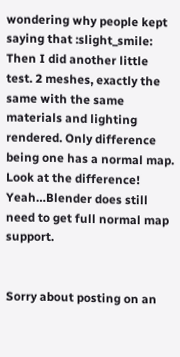wondering why people kept saying that :slight_smile: Then I did another little test. 2 meshes, exactly the same with the same materials and lighting rendered. Only difference being one has a normal map. Look at the difference!
Yeah…Blender does still need to get full normal map support.


Sorry about posting on an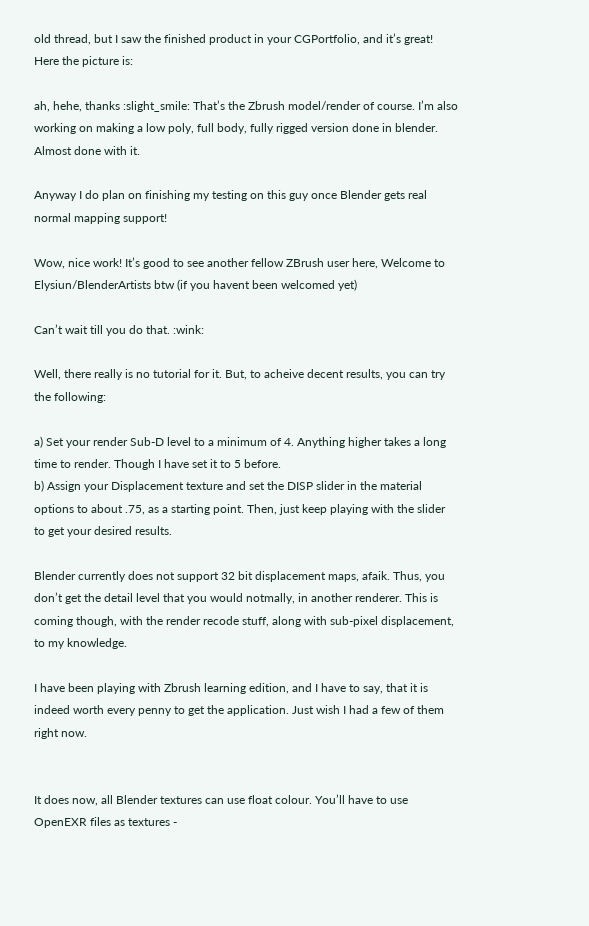old thread, but I saw the finished product in your CGPortfolio, and it’s great!
Here the picture is:

ah, hehe, thanks :slight_smile: That’s the Zbrush model/render of course. I’m also working on making a low poly, full body, fully rigged version done in blender. Almost done with it.

Anyway I do plan on finishing my testing on this guy once Blender gets real normal mapping support!

Wow, nice work! It’s good to see another fellow ZBrush user here, Welcome to Elysiun/BlenderArtists btw (if you havent been welcomed yet)

Can’t wait till you do that. :wink:

Well, there really is no tutorial for it. But, to acheive decent results, you can try the following:

a) Set your render Sub-D level to a minimum of 4. Anything higher takes a long time to render. Though I have set it to 5 before.
b) Assign your Displacement texture and set the DISP slider in the material options to about .75, as a starting point. Then, just keep playing with the slider to get your desired results.

Blender currently does not support 32 bit displacement maps, afaik. Thus, you don’t get the detail level that you would notmally, in another renderer. This is coming though, with the render recode stuff, along with sub-pixel displacement, to my knowledge.

I have been playing with Zbrush learning edition, and I have to say, that it is indeed worth every penny to get the application. Just wish I had a few of them right now.


It does now, all Blender textures can use float colour. You’ll have to use OpenEXR files as textures -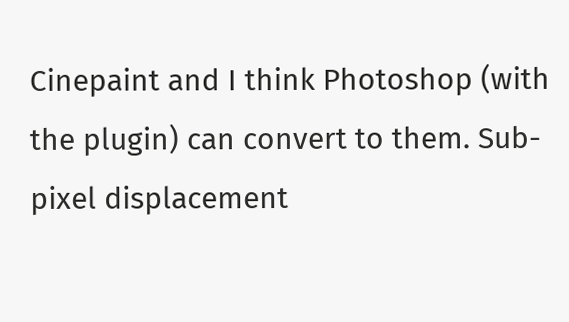Cinepaint and I think Photoshop (with the plugin) can convert to them. Sub-pixel displacement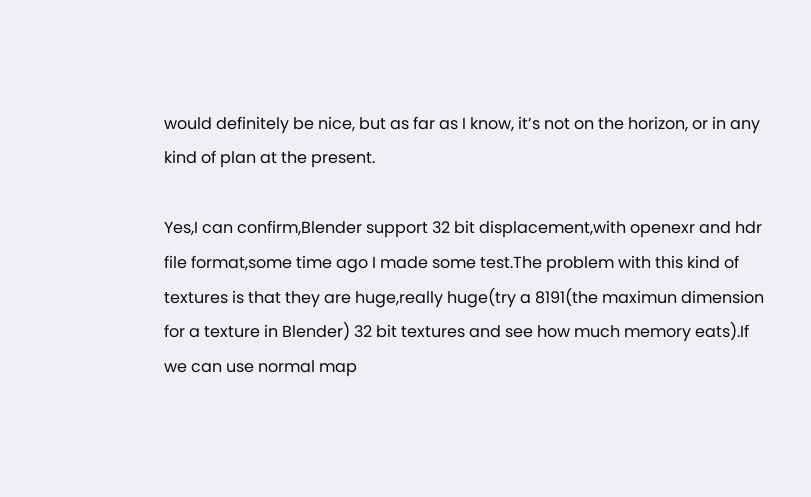would definitely be nice, but as far as I know, it’s not on the horizon, or in any kind of plan at the present.

Yes,I can confirm,Blender support 32 bit displacement,with openexr and hdr file format,some time ago I made some test.The problem with this kind of textures is that they are huge,really huge(try a 8191(the maximun dimension for a texture in Blender) 32 bit textures and see how much memory eats).If we can use normal map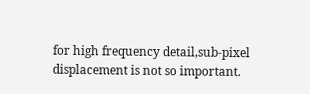for high frequency detail,sub-pixel displacement is not so important.